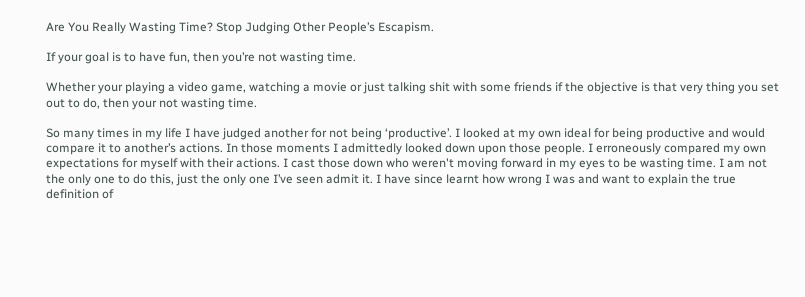Are You Really Wasting Time? Stop Judging Other People’s Escapism.

If your goal is to have fun, then you’re not wasting time.

Whether your playing a video game, watching a movie or just talking shit with some friends if the objective is that very thing you set out to do, then your not wasting time.

So many times in my life I have judged another for not being ‘productive’. I looked at my own ideal for being productive and would compare it to another’s actions. In those moments I admittedly looked down upon those people. I erroneously compared my own expectations for myself with their actions. I cast those down who weren't moving forward in my eyes to be wasting time. I am not the only one to do this, just the only one I’ve seen admit it. I have since learnt how wrong I was and want to explain the true definition of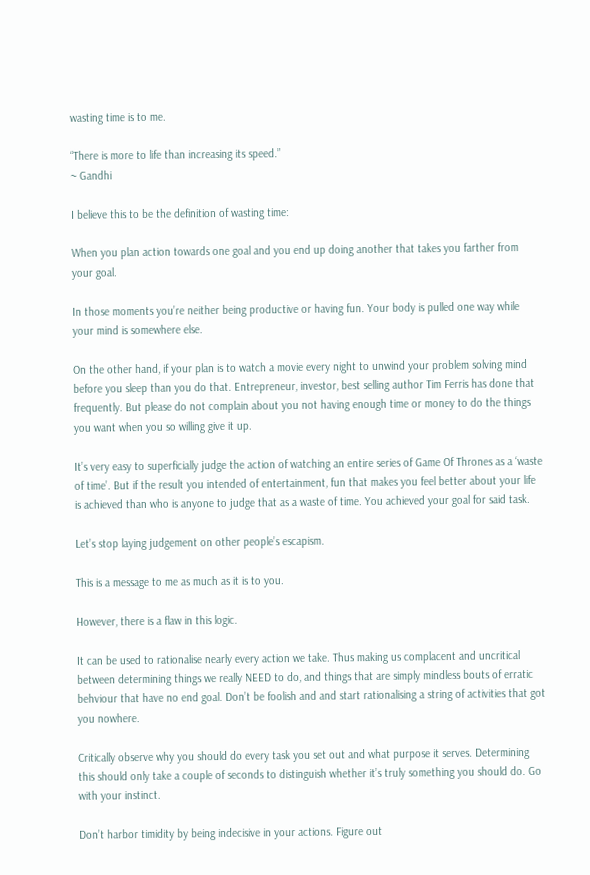wasting time is to me.

“There is more to life than increasing its speed.”
~ Gandhi

I believe this to be the definition of wasting time:

When you plan action towards one goal and you end up doing another that takes you farther from your goal.

In those moments you’re neither being productive or having fun. Your body is pulled one way while your mind is somewhere else.

On the other hand, if your plan is to watch a movie every night to unwind your problem solving mind before you sleep than you do that. Entrepreneur, investor, best selling author Tim Ferris has done that frequently. But please do not complain about you not having enough time or money to do the things you want when you so willing give it up.

It’s very easy to superficially judge the action of watching an entire series of Game Of Thrones as a ‘waste of time’. But if the result you intended of entertainment, fun that makes you feel better about your life is achieved than who is anyone to judge that as a waste of time. You achieved your goal for said task.

Let’s stop laying judgement on other people’s escapism.

This is a message to me as much as it is to you.

However, there is a flaw in this logic.

It can be used to rationalise nearly every action we take. Thus making us complacent and uncritical between determining things we really NEED to do, and things that are simply mindless bouts of erratic behviour that have no end goal. Don’t be foolish and and start rationalising a string of activities that got you nowhere.

Critically observe why you should do every task you set out and what purpose it serves. Determining this should only take a couple of seconds to distinguish whether it’s truly something you should do. Go with your instinct.

Don’t harbor timidity by being indecisive in your actions. Figure out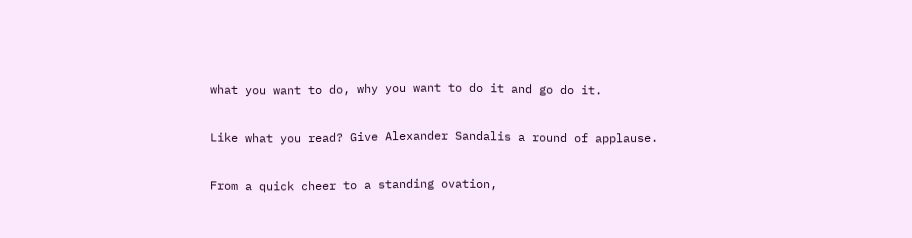what you want to do, why you want to do it and go do it.

Like what you read? Give Alexander Sandalis a round of applause.

From a quick cheer to a standing ovation,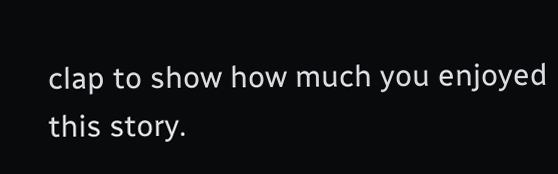clap to show how much you enjoyed this story.